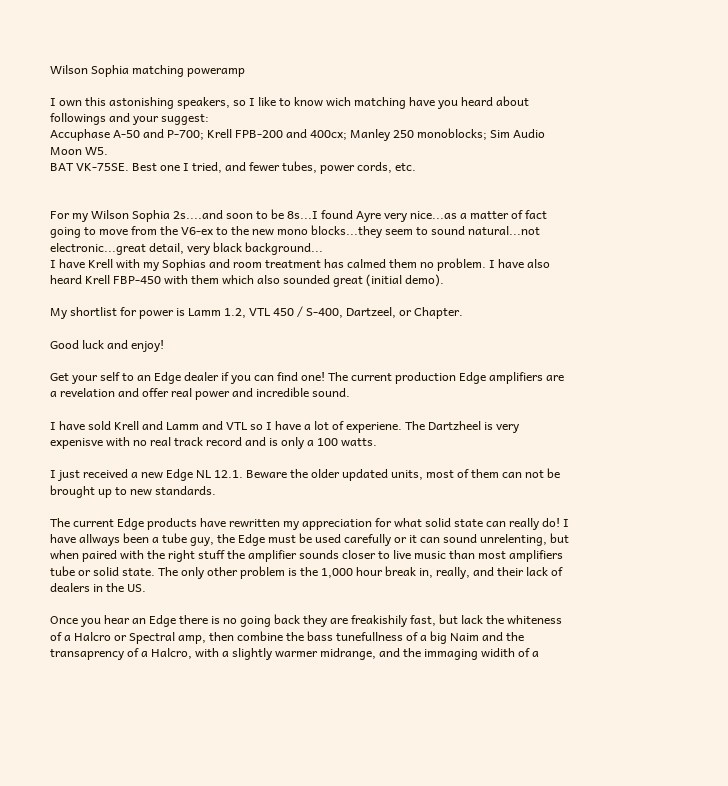Wilson Sophia matching poweramp

I own this astonishing speakers, so I like to know wich matching have you heard about followings and your suggest:
Accuphase A-50 and P-700; Krell FPB-200 and 400cx; Manley 250 monoblocks; Sim Audio Moon W5.
BAT VK-75SE. Best one I tried, and fewer tubes, power cords, etc.


For my Wilson Sophia 2s....and soon to be 8s...I found Ayre very nice...as a matter of fact going to move from the V6-ex to the new mono blocks...they seem to sound natural...not electronic...great detail, very black background...
I have Krell with my Sophias and room treatment has calmed them no problem. I have also heard Krell FBP-450 with them which also sounded great (initial demo).

My shortlist for power is Lamm 1.2, VTL 450 / S-400, Dartzeel, or Chapter.

Good luck and enjoy!

Get your self to an Edge dealer if you can find one! The current production Edge amplifiers are a revelation and offer real power and incredible sound.

I have sold Krell and Lamm and VTL so I have a lot of experiene. The Dartzheel is very expenisve with no real track record and is only a 100 watts.

I just received a new Edge NL 12.1. Beware the older updated units, most of them can not be brought up to new standards.

The current Edge products have rewritten my appreciation for what solid state can really do! I have allways been a tube guy, the Edge must be used carefully or it can sound unrelenting, but when paired with the right stuff the amplifier sounds closer to live music than most amplifiers tube or solid state. The only other problem is the 1,000 hour break in, really, and their lack of dealers in the US.

Once you hear an Edge there is no going back they are freakishily fast, but lack the whiteness of a Halcro or Spectral amp, then combine the bass tunefullness of a big Naim and the transaprency of a Halcro, with a slightly warmer midrange, and the immaging widith of a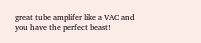great tube amplifer like a VAC and you have the perfect beast!